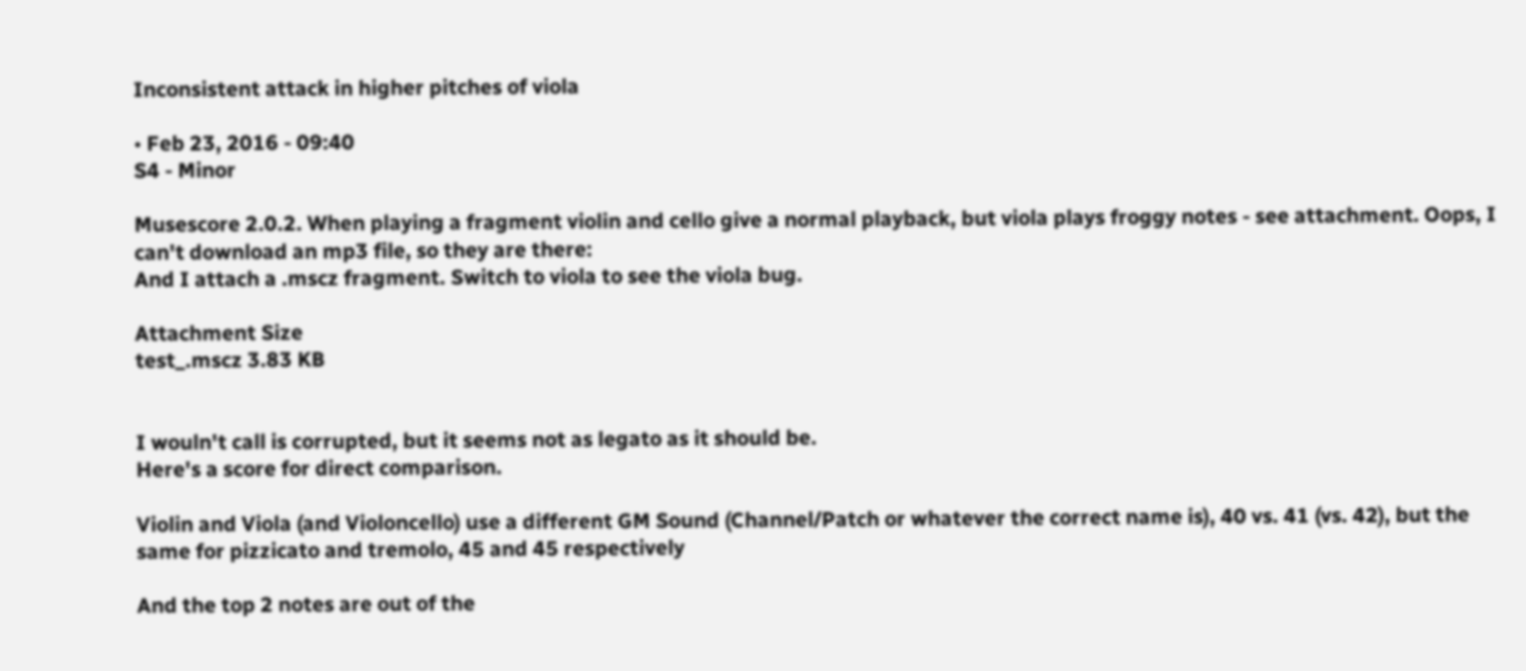Inconsistent attack in higher pitches of viola

• Feb 23, 2016 - 09:40
S4 - Minor

Musescore 2.0.2. When playing a fragment violin and cello give a normal playback, but viola plays froggy notes - see attachment. Oops, I can't download an mp3 file, so they are there:
And I attach a .mscz fragment. Switch to viola to see the viola bug.

Attachment Size
test_.mscz 3.83 KB


I wouln't call is corrupted, but it seems not as legato as it should be.
Here's a score for direct comparison.

Violin and Viola (and Violoncello) use a different GM Sound (Channel/Patch or whatever the correct name is), 40 vs. 41 (vs. 42), but the same for pizzicato and tremolo, 45 and 45 respectively

And the top 2 notes are out of the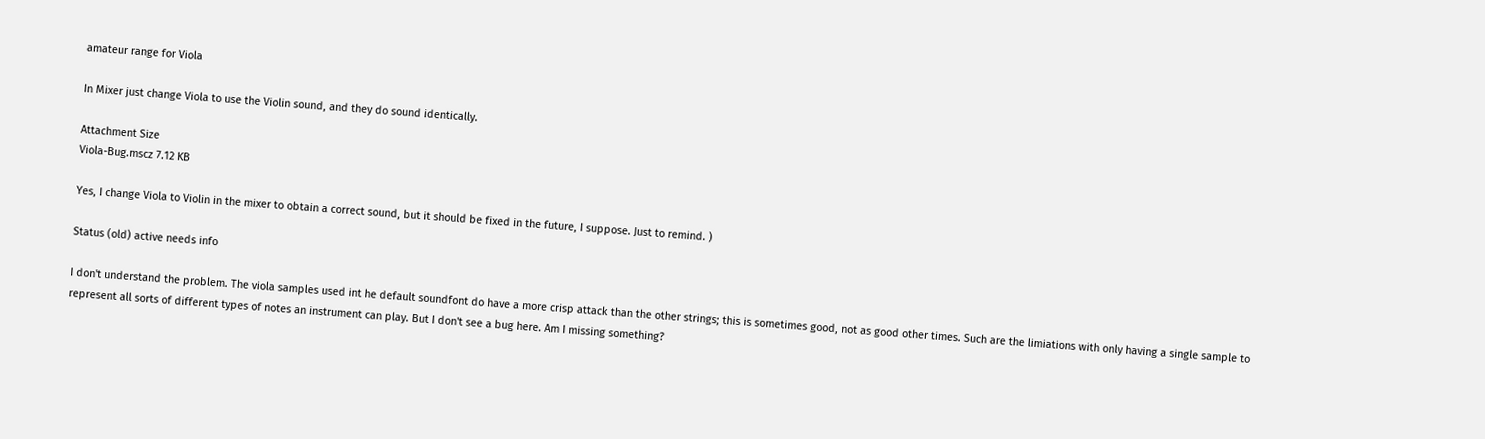amateur range for Viola

In Mixer just change Viola to use the Violin sound, and they do sound identically.

Attachment Size
Viola-Bug.mscz 7.12 KB

Yes, I change Viola to Violin in the mixer to obtain a correct sound, but it should be fixed in the future, I suppose. Just to remind. )

Status (old) active needs info

I don't understand the problem. The viola samples used int he default soundfont do have a more crisp attack than the other strings; this is sometimes good, not as good other times. Such are the limiations with only having a single sample to represent all sorts of different types of notes an instrument can play. But I don't see a bug here. Am I missing something?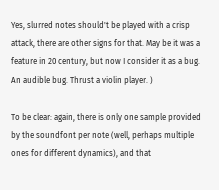Yes, slurred notes should't be played with a crisp attack, there are other signs for that. May be it was a feature in 20 century, but now I consider it as a bug. An audible bug. Thrust a violin player. )

To be clear: again, there is only one sample provided by the soundfont per note (well, perhaps multiple ones for different dynamics), and that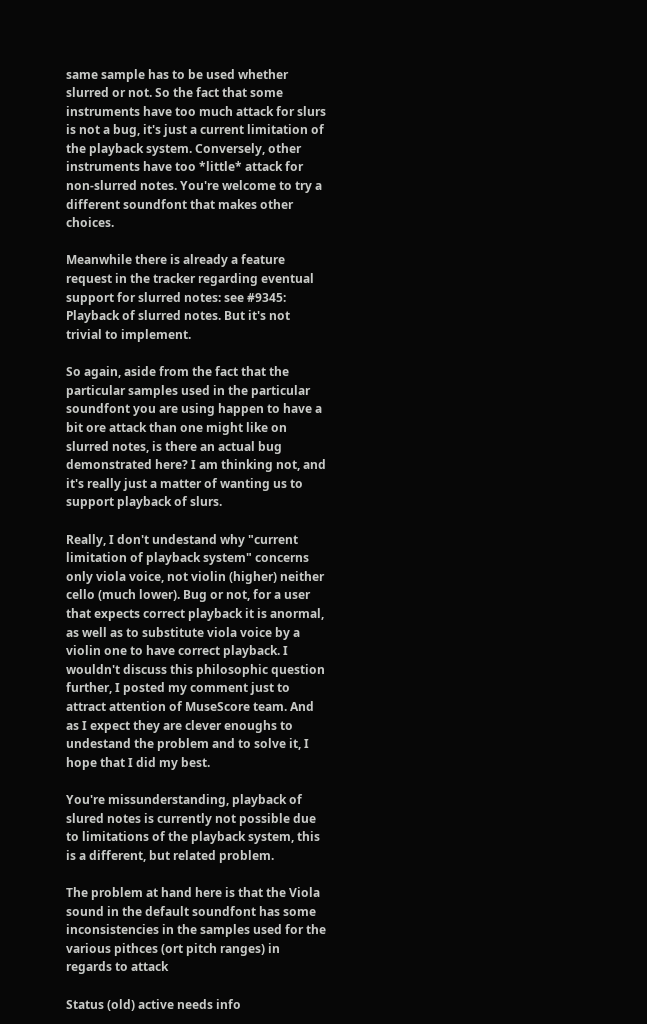same sample has to be used whether slurred or not. So the fact that some instruments have too much attack for slurs is not a bug, it's just a current limitation of the playback system. Conversely, other instruments have too *little* attack for non-slurred notes. You're welcome to try a different soundfont that makes other choices.

Meanwhile there is already a feature request in the tracker regarding eventual support for slurred notes: see #9345: Playback of slurred notes. But it's not trivial to implement.

So again, aside from the fact that the particular samples used in the particular soundfont you are using happen to have a bit ore attack than one might like on slurred notes, is there an actual bug demonstrated here? I am thinking not, and it's really just a matter of wanting us to support playback of slurs.

Really, I don't undestand why "current limitation of playback system" concerns only viola voice, not violin (higher) neither cello (much lower). Bug or not, for a user that expects correct playback it is anormal, as well as to substitute viola voice by a violin one to have correct playback. I wouldn't discuss this philosophic question further, I posted my comment just to attract attention of MuseScore team. And as I expect they are clever enoughs to undestand the problem and to solve it, I hope that I did my best.

You're missunderstanding, playback of slured notes is currently not possible due to limitations of the playback system, this is a different, but related problem.

The problem at hand here is that the Viola sound in the default soundfont has some inconsistencies in the samples used for the various pithces (ort pitch ranges) in regards to attack

Status (old) active needs info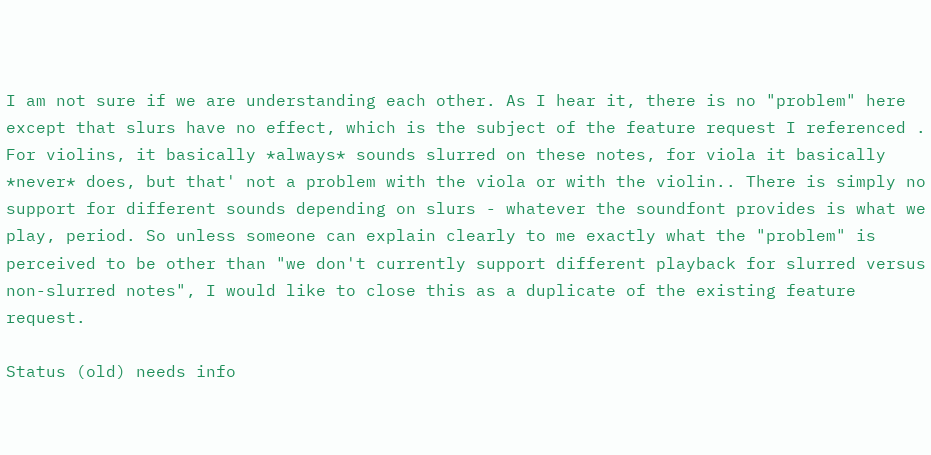I am not sure if we are understanding each other. As I hear it, there is no "problem" here except that slurs have no effect, which is the subject of the feature request I referenced . For violins, it basically *always* sounds slurred on these notes, for viola it basically *never* does, but that' not a problem with the viola or with the violin.. There is simply no support for different sounds depending on slurs - whatever the soundfont provides is what we play, period. So unless someone can explain clearly to me exactly what the "problem" is perceived to be other than "we don't currently support different playback for slurred versus non-slurred notes", I would like to close this as a duplicate of the existing feature request.

Status (old) needs info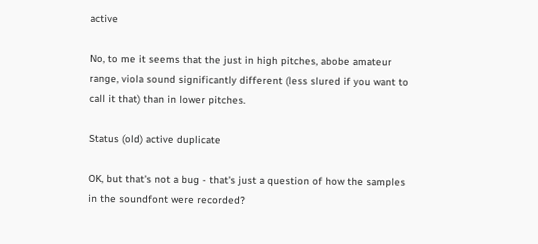active

No, to me it seems that the just in high pitches, abobe amateur range, viola sound significantly different (less slured if you want to call it that) than in lower pitches.

Status (old) active duplicate

OK, but that's not a bug - that's just a question of how the samples in the soundfont were recorded?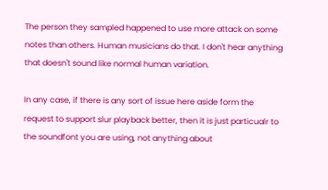The person they sampled happened to use more attack on some notes than others. Human musicians do that. I don't hear anything that doesn't sound like normal human variation.

In any case, if there is any sort of issue here aside form the request to support slur playback better, then it is just particualr to the soundfont you are using, not anything about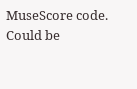MuseScore code. Could be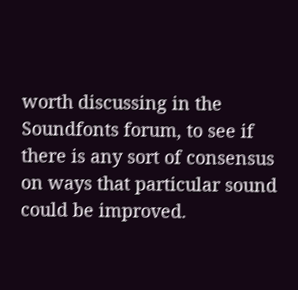worth discussing in the Soundfonts forum, to see if there is any sort of consensus on ways that particular sound could be improved.